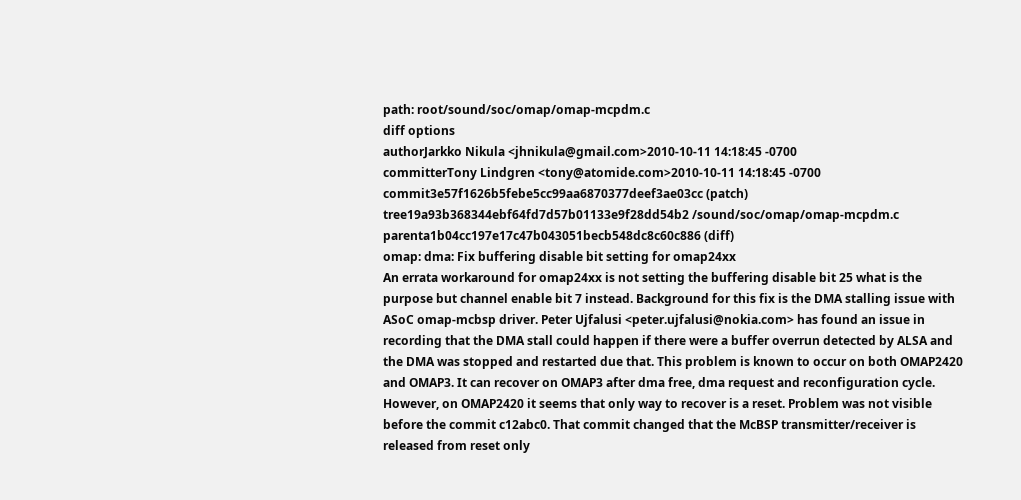path: root/sound/soc/omap/omap-mcpdm.c
diff options
authorJarkko Nikula <jhnikula@gmail.com>2010-10-11 14:18:45 -0700
committerTony Lindgren <tony@atomide.com>2010-10-11 14:18:45 -0700
commit3e57f1626b5febe5cc99aa6870377deef3ae03cc (patch)
tree19a93b368344ebf64fd7d57b01133e9f28dd54b2 /sound/soc/omap/omap-mcpdm.c
parenta1b04cc197e17c47b043051becb548dc8c60c886 (diff)
omap: dma: Fix buffering disable bit setting for omap24xx
An errata workaround for omap24xx is not setting the buffering disable bit 25 what is the purpose but channel enable bit 7 instead. Background for this fix is the DMA stalling issue with ASoC omap-mcbsp driver. Peter Ujfalusi <peter.ujfalusi@nokia.com> has found an issue in recording that the DMA stall could happen if there were a buffer overrun detected by ALSA and the DMA was stopped and restarted due that. This problem is known to occur on both OMAP2420 and OMAP3. It can recover on OMAP3 after dma free, dma request and reconfiguration cycle. However, on OMAP2420 it seems that only way to recover is a reset. Problem was not visible before the commit c12abc0. That commit changed that the McBSP transmitter/receiver is released from reset only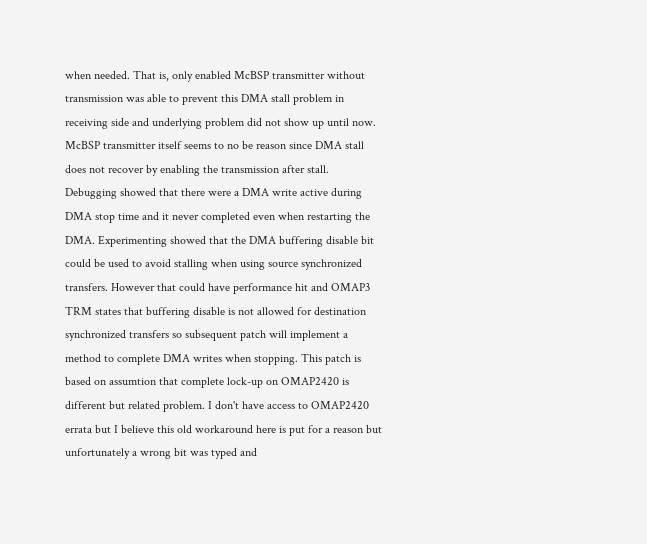when needed. That is, only enabled McBSP transmitter without transmission was able to prevent this DMA stall problem in receiving side and underlying problem did not show up until now. McBSP transmitter itself seems to no be reason since DMA stall does not recover by enabling the transmission after stall. Debugging showed that there were a DMA write active during DMA stop time and it never completed even when restarting the DMA. Experimenting showed that the DMA buffering disable bit could be used to avoid stalling when using source synchronized transfers. However that could have performance hit and OMAP3 TRM states that buffering disable is not allowed for destination synchronized transfers so subsequent patch will implement a method to complete DMA writes when stopping. This patch is based on assumtion that complete lock-up on OMAP2420 is different but related problem. I don't have access to OMAP2420 errata but I believe this old workaround here is put for a reason but unfortunately a wrong bit was typed and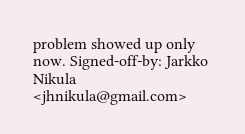problem showed up only now. Signed-off-by: Jarkko Nikula <jhnikula@gmail.com>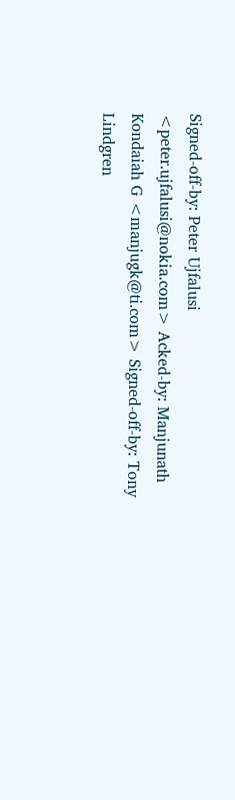Signed-off-by: Peter Ujfalusi <peter.ujfalusi@nokia.com> Acked-by: Manjunath Kondaiah G <manjugk@ti.com> Signed-off-by: Tony Lindgren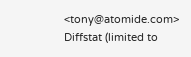<tony@atomide.com>
Diffstat (limited to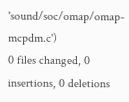'sound/soc/omap/omap-mcpdm.c')
0 files changed, 0 insertions, 0 deletions